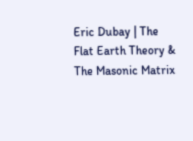Eric Dubay | The Flat Earth Theory & The Masonic Matrix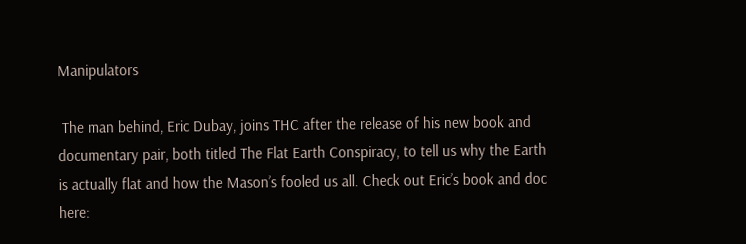Manipulators

 The man behind, Eric Dubay, joins THC after the release of his new book and documentary pair, both titled The Flat Earth Conspiracy, to tell us why the Earth is actually flat and how the Mason’s fooled us all. Check out Eric’s book and doc here: